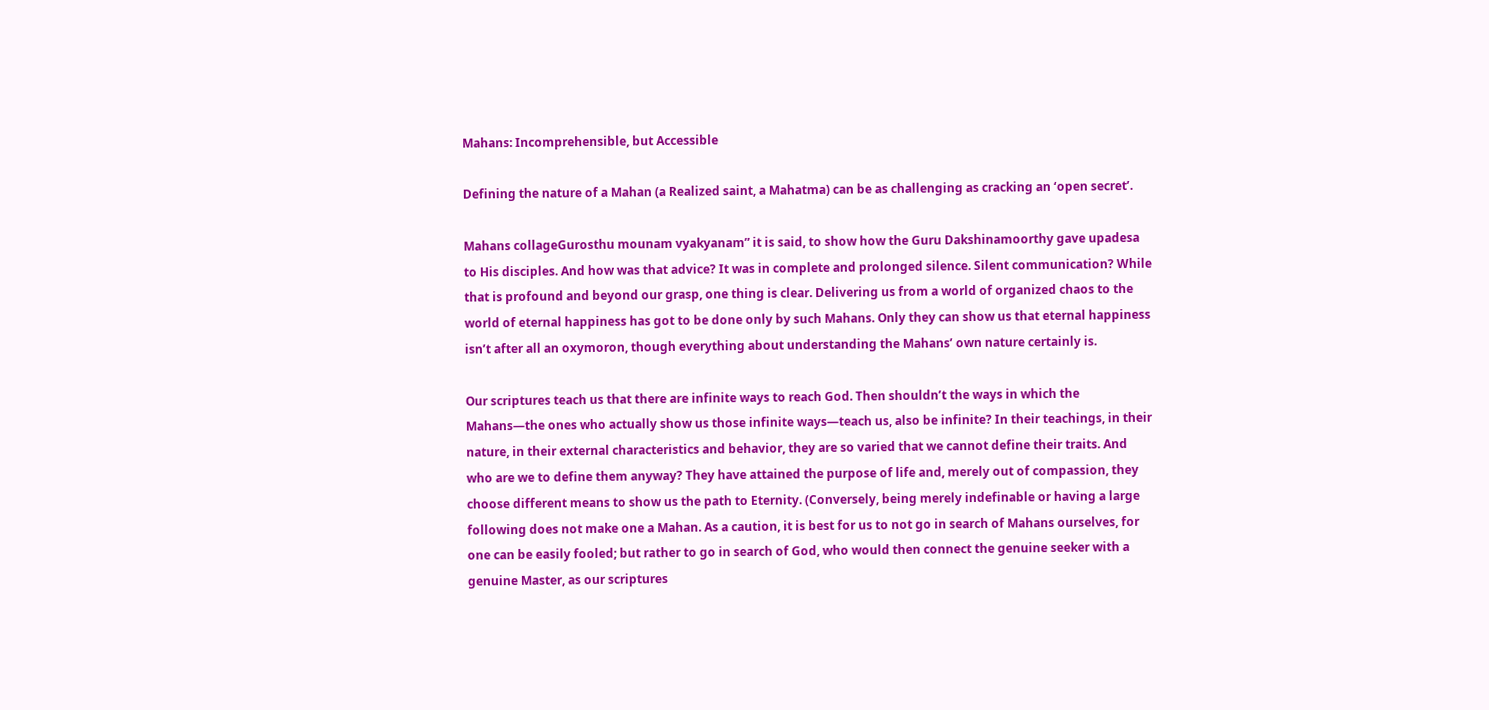Mahans: Incomprehensible, but Accessible

Defining the nature of a Mahan (a Realized saint, a Mahatma) can be as challenging as cracking an ‘open secret’.

Mahans collageGurosthu mounam vyakyanam” it is said, to show how the Guru Dakshinamoorthy gave upadesa to His disciples. And how was that advice? It was in complete and prolonged silence. Silent communication? While that is profound and beyond our grasp, one thing is clear. Delivering us from a world of organized chaos to the world of eternal happiness has got to be done only by such Mahans. Only they can show us that eternal happiness isn’t after all an oxymoron, though everything about understanding the Mahans’ own nature certainly is.

Our scriptures teach us that there are infinite ways to reach God. Then shouldn’t the ways in which the Mahans—the ones who actually show us those infinite ways—teach us, also be infinite? In their teachings, in their nature, in their external characteristics and behavior, they are so varied that we cannot define their traits. And who are we to define them anyway? They have attained the purpose of life and, merely out of compassion, they choose different means to show us the path to Eternity. (Conversely, being merely indefinable or having a large following does not make one a Mahan. As a caution, it is best for us to not go in search of Mahans ourselves, for one can be easily fooled; but rather to go in search of God, who would then connect the genuine seeker with a genuine Master, as our scriptures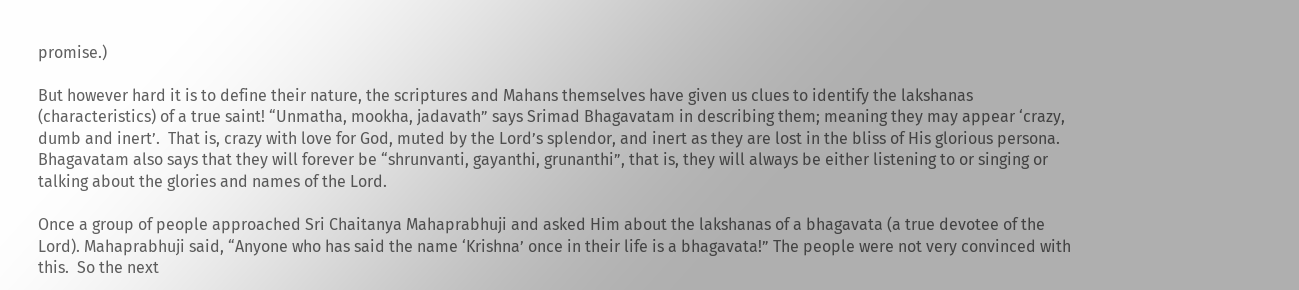promise.)

But however hard it is to define their nature, the scriptures and Mahans themselves have given us clues to identify the lakshanas (characteristics) of a true saint! “Unmatha, mookha, jadavath” says Srimad Bhagavatam in describing them; meaning they may appear ‘crazy, dumb and inert’.  That is, crazy with love for God, muted by the Lord’s splendor, and inert as they are lost in the bliss of His glorious persona. Bhagavatam also says that they will forever be “shrunvanti, gayanthi, grunanthi”, that is, they will always be either listening to or singing or talking about the glories and names of the Lord.

Once a group of people approached Sri Chaitanya Mahaprabhuji and asked Him about the lakshanas of a bhagavata (a true devotee of the Lord). Mahaprabhuji said, “Anyone who has said the name ‘Krishna’ once in their life is a bhagavata!” The people were not very convinced with this.  So the next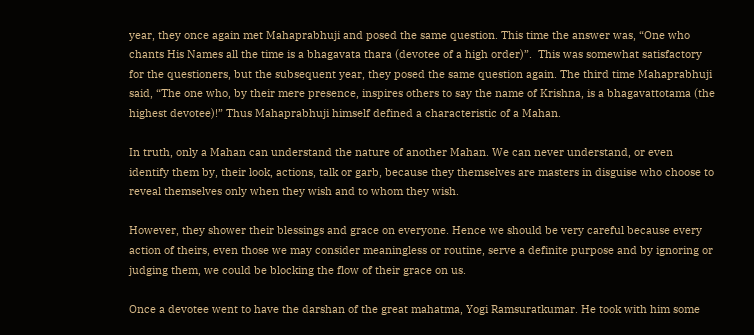year, they once again met Mahaprabhuji and posed the same question. This time the answer was, “One who chants His Names all the time is a bhagavata thara (devotee of a high order)”.  This was somewhat satisfactory for the questioners, but the subsequent year, they posed the same question again. The third time Mahaprabhuji said, “The one who, by their mere presence, inspires others to say the name of Krishna, is a bhagavattotama (the highest devotee)!” Thus Mahaprabhuji himself defined a characteristic of a Mahan.

In truth, only a Mahan can understand the nature of another Mahan. We can never understand, or even identify them by, their look, actions, talk or garb, because they themselves are masters in disguise who choose to reveal themselves only when they wish and to whom they wish.

However, they shower their blessings and grace on everyone. Hence we should be very careful because every action of theirs, even those we may consider meaningless or routine, serve a definite purpose and by ignoring or judging them, we could be blocking the flow of their grace on us.

Once a devotee went to have the darshan of the great mahatma, Yogi Ramsuratkumar. He took with him some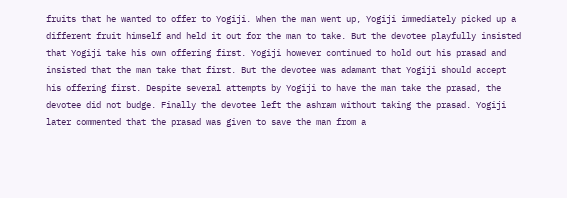fruits that he wanted to offer to Yogiji. When the man went up, Yogiji immediately picked up a different fruit himself and held it out for the man to take. But the devotee playfully insisted that Yogiji take his own offering first. Yogiji however continued to hold out his prasad and insisted that the man take that first. But the devotee was adamant that Yogiji should accept his offering first. Despite several attempts by Yogiji to have the man take the prasad, the devotee did not budge. Finally the devotee left the ashram without taking the prasad. Yogiji later commented that the prasad was given to save the man from a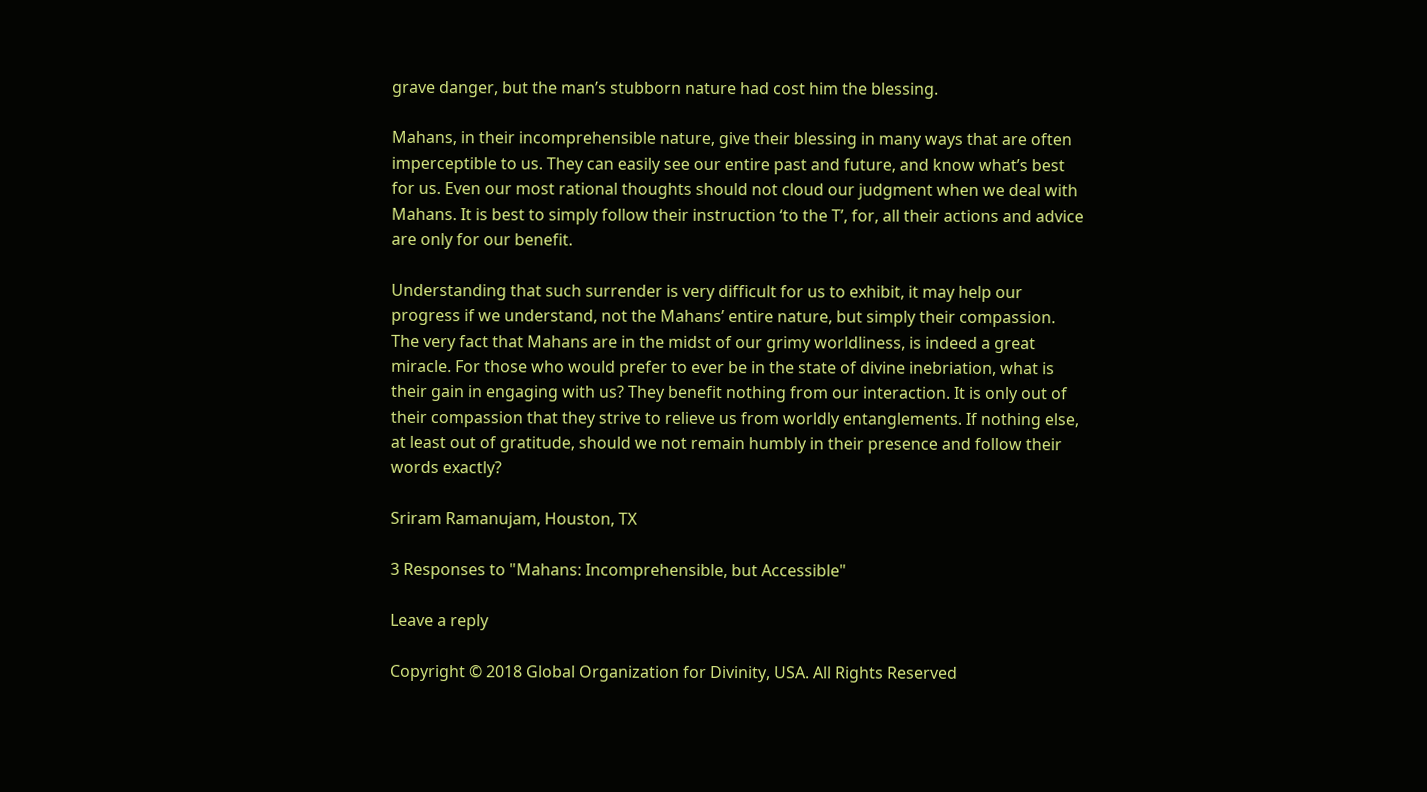grave danger, but the man’s stubborn nature had cost him the blessing.

Mahans, in their incomprehensible nature, give their blessing in many ways that are often imperceptible to us. They can easily see our entire past and future, and know what’s best for us. Even our most rational thoughts should not cloud our judgment when we deal with Mahans. It is best to simply follow their instruction ‘to the T’, for, all their actions and advice are only for our benefit.

Understanding that such surrender is very difficult for us to exhibit, it may help our progress if we understand, not the Mahans’ entire nature, but simply their compassion. The very fact that Mahans are in the midst of our grimy worldliness, is indeed a great miracle. For those who would prefer to ever be in the state of divine inebriation, what is their gain in engaging with us? They benefit nothing from our interaction. It is only out of their compassion that they strive to relieve us from worldly entanglements. If nothing else, at least out of gratitude, should we not remain humbly in their presence and follow their words exactly?

Sriram Ramanujam, Houston, TX

3 Responses to "Mahans: Incomprehensible, but Accessible"

Leave a reply

Copyright © 2018 Global Organization for Divinity, USA. All Rights Reserved